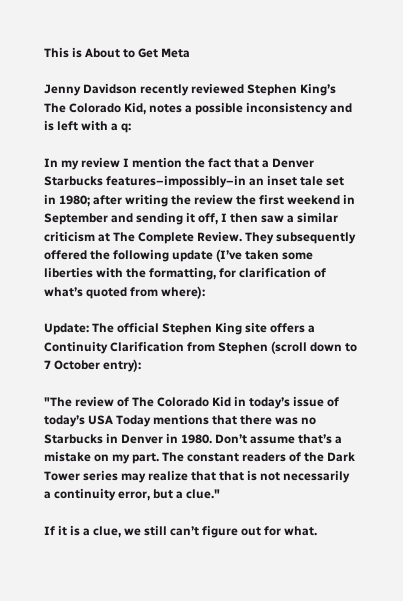This is About to Get Meta

Jenny Davidson recently reviewed Stephen King’s The Colorado Kid, notes a possible inconsistency and is left with a q:

In my review I mention the fact that a Denver Starbucks features–impossibly–in an inset tale set in 1980; after writing the review the first weekend in September and sending it off, I then saw a similar criticism at The Complete Review. They subsequently offered the following update (I’ve taken some liberties with the formatting, for clarification of what’s quoted from where):

Update: The official Stephen King site offers a Continuity Clarification from Stephen (scroll down to 7 October entry):

"The review of The Colorado Kid in today’s issue of today’s USA Today mentions that there was no Starbucks in Denver in 1980. Don’t assume that’s a mistake on my part. The constant readers of the Dark Tower series may realize that that is not necessarily a continuity error, but a clue."

If it is a clue, we still can’t figure out for what.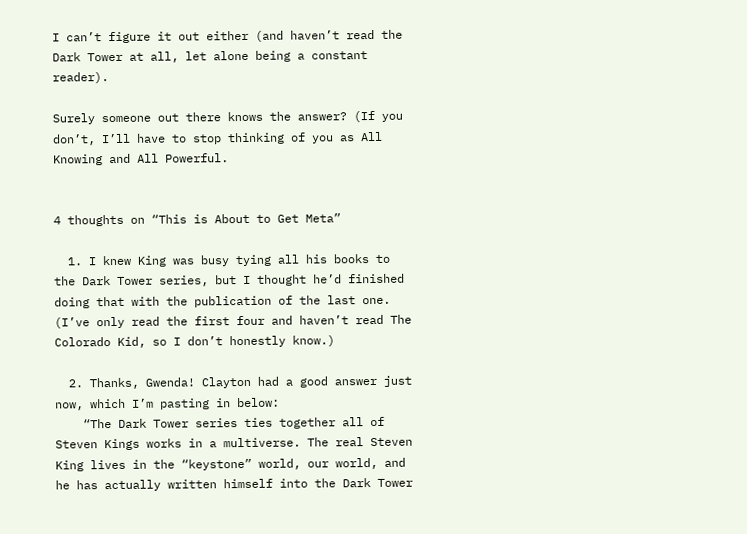I can’t figure it out either (and haven’t read the Dark Tower at all, let alone being a constant reader).

Surely someone out there knows the answer? (If you don’t, I’ll have to stop thinking of you as All Knowing and All Powerful.


4 thoughts on “This is About to Get Meta”

  1. I knew King was busy tying all his books to the Dark Tower series, but I thought he’d finished doing that with the publication of the last one. (I’ve only read the first four and haven’t read The Colorado Kid, so I don’t honestly know.)

  2. Thanks, Gwenda! Clayton had a good answer just now, which I’m pasting in below:
    “The Dark Tower series ties together all of Steven Kings works in a multiverse. The real Steven King lives in the “keystone” world, our world, and he has actually written himself into the Dark Tower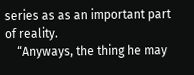series as as an important part of reality.
    “Anyways, the thing he may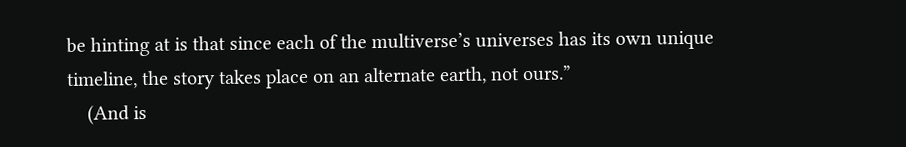be hinting at is that since each of the multiverse’s universes has its own unique timeline, the story takes place on an alternate earth, not ours.”
    (And is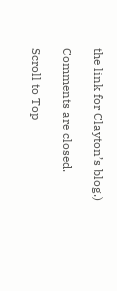the link for Clayton’s blog.)

Comments are closed.

Scroll to Top